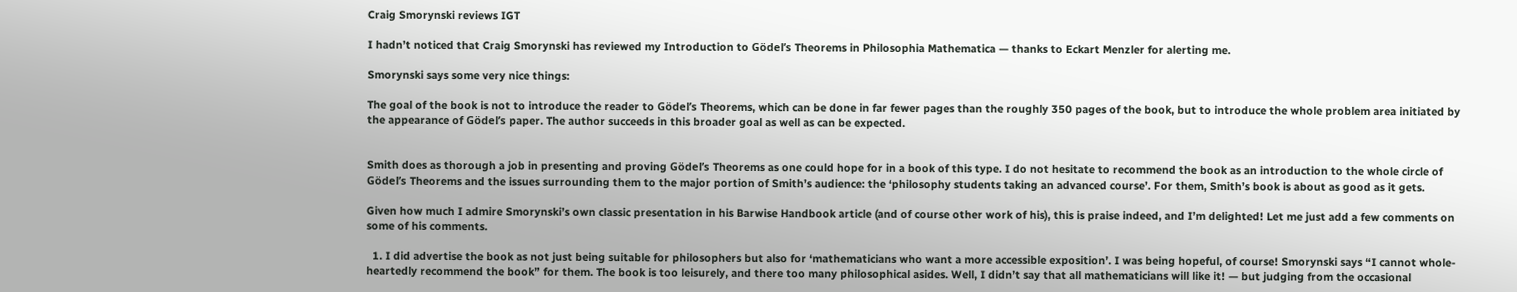Craig Smorynski reviews IGT

I hadn’t noticed that Craig Smorynski has reviewed my Introduction to Gödel’s Theorems in Philosophia Mathematica — thanks to Eckart Menzler for alerting me.

Smorynski says some very nice things:

The goal of the book is not to introduce the reader to Gödel’s Theorems, which can be done in far fewer pages than the roughly 350 pages of the book, but to introduce the whole problem area initiated by the appearance of Gödel’s paper. The author succeeds in this broader goal as well as can be expected.


Smith does as thorough a job in presenting and proving Gödel’s Theorems as one could hope for in a book of this type. I do not hesitate to recommend the book as an introduction to the whole circle of Gödel’s Theorems and the issues surrounding them to the major portion of Smith’s audience: the ‘philosophy students taking an advanced course’. For them, Smith’s book is about as good as it gets.

Given how much I admire Smorynski’s own classic presentation in his Barwise Handbook article (and of course other work of his), this is praise indeed, and I’m delighted! Let me just add a few comments on some of his comments.

  1. I did advertise the book as not just being suitable for philosophers but also for ‘mathematicians who want a more accessible exposition’. I was being hopeful, of course! Smorynski says “I cannot whole-heartedly recommend the book” for them. The book is too leisurely, and there too many philosophical asides. Well, I didn’t say that all mathematicians will like it! — but judging from the occasional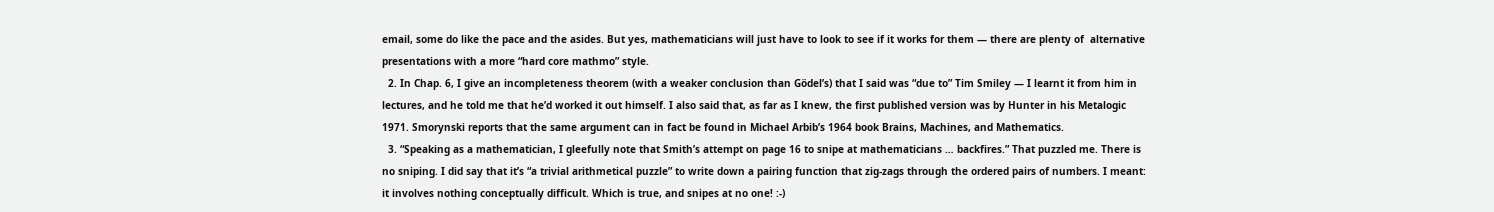email, some do like the pace and the asides. But yes, mathematicians will just have to look to see if it works for them — there are plenty of  alternative presentations with a more “hard core mathmo” style.
  2. In Chap. 6, I give an incompleteness theorem (with a weaker conclusion than Gödel’s) that I said was “due to” Tim Smiley — I learnt it from him in lectures, and he told me that he’d worked it out himself. I also said that, as far as I knew, the first published version was by Hunter in his Metalogic 1971. Smorynski reports that the same argument can in fact be found in Michael Arbib’s 1964 book Brains, Machines, and Mathematics.
  3. “Speaking as a mathematician, I gleefully note that Smith’s attempt on page 16 to snipe at mathematicians … backfires.” That puzzled me. There is no sniping. I did say that it’s “a trivial arithmetical puzzle” to write down a pairing function that zig-zags through the ordered pairs of numbers. I meant: it involves nothing conceptually difficult. Which is true, and snipes at no one! :-)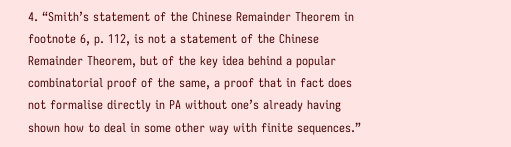4. “Smith’s statement of the Chinese Remainder Theorem in footnote 6, p. 112, is not a statement of the Chinese Remainder Theorem, but of the key idea behind a popular combinatorial proof of the same, a proof that in fact does not formalise directly in PA without one’s already having shown how to deal in some other way with finite sequences.”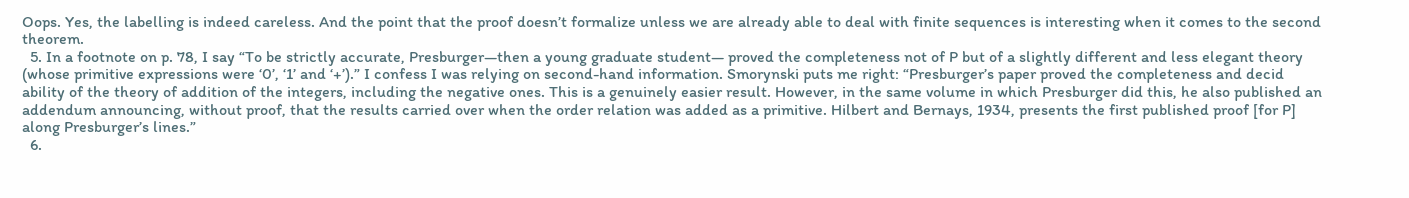Oops. Yes, the labelling is indeed careless. And the point that the proof doesn’t formalize unless we are already able to deal with finite sequences is interesting when it comes to the second theorem.
  5. In a footnote on p. 78, I say “To be strictly accurate, Presburger—then a young graduate student— proved the completeness not of P but of a slightly different and less elegant theory (whose primitive expressions were ‘0’, ‘1’ and ‘+’).” I confess I was relying on second-hand information. Smorynski puts me right: “Presburger’s paper proved the completeness and decid ability of the theory of addition of the integers, including the negative ones. This is a genuinely easier result. However, in the same volume in which Presburger did this, he also published an addendum announcing, without proof, that the results carried over when the order relation was added as a primitive. Hilbert and Bernays, 1934, presents the first published proof [for P] along Presburger’s lines.”
  6.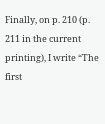Finally, on p. 210 (p. 211 in the current printing), I write “The first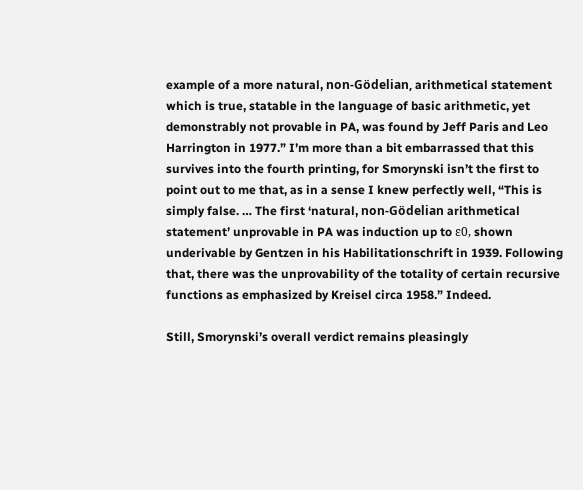example of a more natural, non-Gödelian, arithmetical statement which is true, statable in the language of basic arithmetic, yet demonstrably not provable in PA, was found by Jeff Paris and Leo Harrington in 1977.” I’m more than a bit embarrassed that this survives into the fourth printing, for Smorynski isn’t the first to point out to me that, as in a sense I knew perfectly well, “This is simply false. … The first ‘natural, non-Gödelian arithmetical statement’ unprovable in PA was induction up to ε0, shown underivable by Gentzen in his Habilitationschrift in 1939. Following that, there was the unprovability of the totality of certain recursive functions as emphasized by Kreisel circa 1958.” Indeed.

Still, Smorynski’s overall verdict remains pleasingly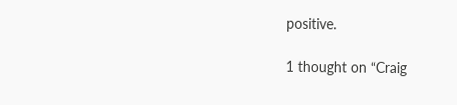positive.

1 thought on “Craig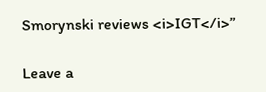Smorynski reviews <i>IGT</i>”

Leave a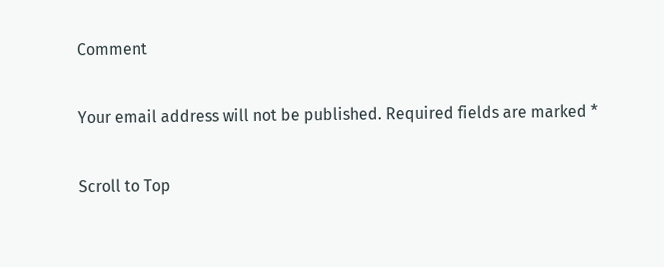Comment

Your email address will not be published. Required fields are marked *

Scroll to Top